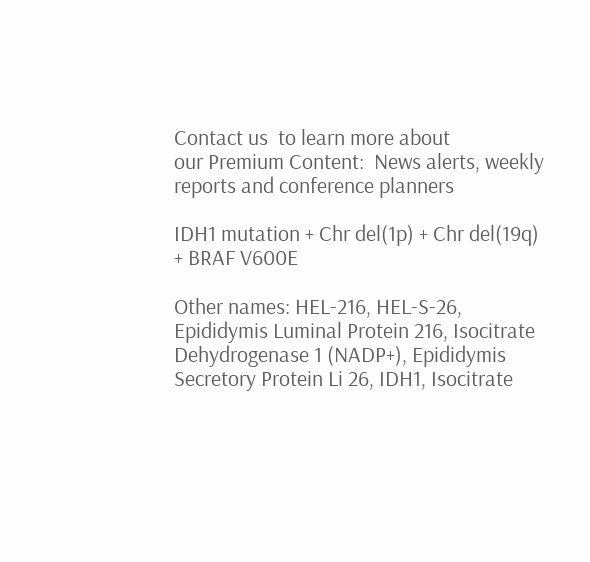Contact us  to learn more about
our Premium Content:  News alerts, weekly reports and conference planners

IDH1 mutation + Chr del(1p) + Chr del(19q) + BRAF V600E

Other names: HEL-216, HEL-S-26, Epididymis Luminal Protein 216, Isocitrate Dehydrogenase 1 (NADP+), Epididymis Secretory Protein Li 26, IDH1, Isocitrate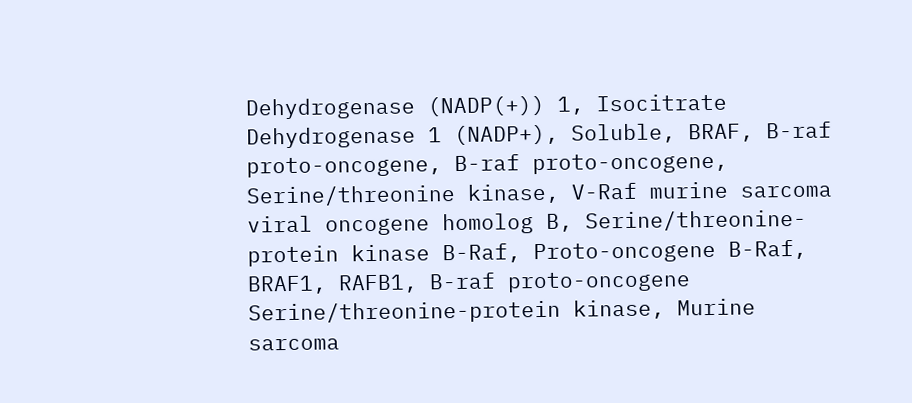Dehydrogenase (NADP(+)) 1, Isocitrate Dehydrogenase 1 (NADP+), Soluble, BRAF, B-raf proto-oncogene, B-raf proto-oncogene, Serine/threonine kinase, V-Raf murine sarcoma viral oncogene homolog B, Serine/threonine-protein kinase B-Raf, Proto-oncogene B-Raf, BRAF1, RAFB1, B-raf proto-oncogene Serine/threonine-protein kinase, Murine sarcoma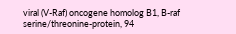viral (V-Raf) oncogene homolog B1, B-raf serine/threonine-protein, 94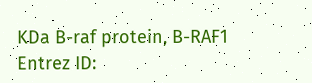KDa B-raf protein, B-RAF1
Entrez ID: